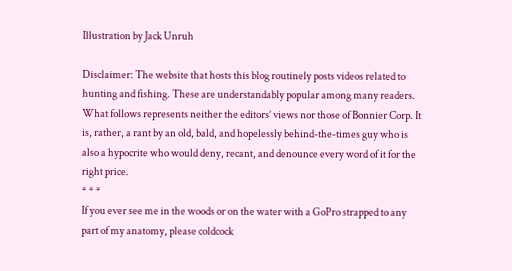Illustration by Jack Unruh

Disclaimer: The website that hosts this blog routinely posts videos related to hunting and fishing. These are understandably popular among many readers. What follows represents neither the editors’ views nor those of Bonnier Corp. It is, rather, a rant by an old, bald, and hopelessly behind-the-times guy who is also a hypocrite who would deny, recant, and denounce every word of it for the right price.
* * *
If you ever see me in the woods or on the water with a GoPro strapped to any part of my anatomy, please coldcock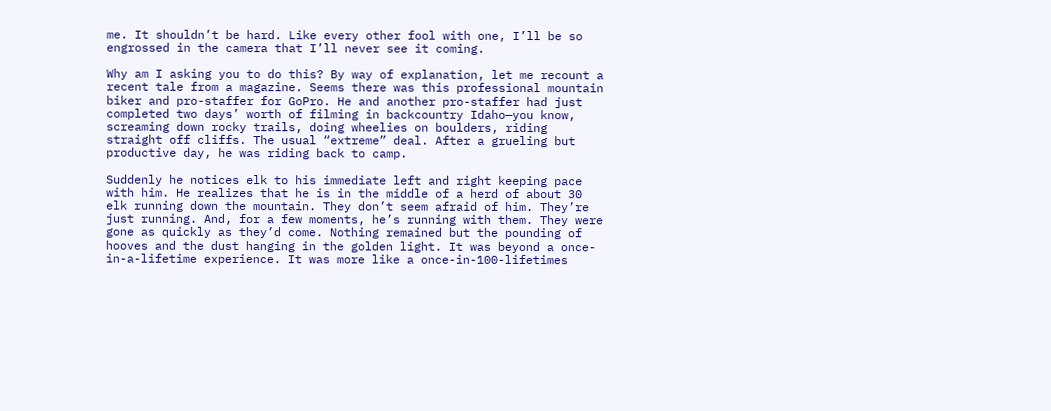me. It shouldn’t be hard. Like every other fool with one, I’ll be so engrossed in the camera that I’ll never see it coming.

Why am I asking you to do this? By way of explanation, let me recount a recent tale from a magazine. Seems there was this professional mountain biker and pro-staffer for GoPro. He and another pro-staffer had just completed two days’ worth of filming in backcountry Idaho—you know, screaming down rocky trails, doing wheelies on boulders, riding straight off cliffs. The usual “extreme” deal. After a grueling but productive day, he was riding back to camp.

Suddenly he notices elk to his immediate left and right keeping pace with him. He realizes that he is in the middle of a herd of about 30 elk running down the mountain. They don’t seem afraid of him. They’re just running. And, for a few moments, he’s running with them. They were gone as quickly as they’d come. Nothing remained but the pounding of hooves and the dust hanging in the golden light. It was beyond a once-in-a-lifetime experience. It was more like a once-in-100-lifetimes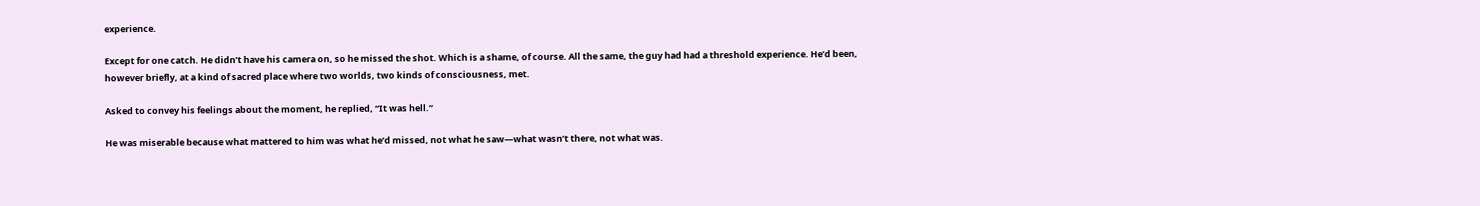experience.

Except for one catch. He didn’t have his camera on, so he missed the shot. Which is a shame, of course. All the same, the guy had had a threshold experience. He’d been, however briefly, at a kind of sacred place where two worlds, two kinds of consciousness, met.

Asked to convey his feelings about the moment, he replied, “It was hell.”

He was miserable because what mattered to him was what he’d missed, not what he saw—what wasn’t there, not what was.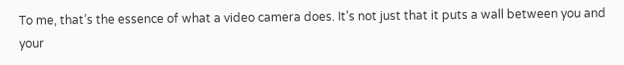To me, that’s the essence of what a video camera does. It’s not just that it puts a wall between you and your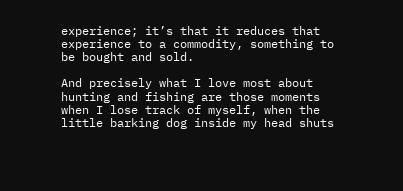experience; it’s that it reduces that experience to a commodity, something to be bought and sold.

And precisely what I love most about hunting and fishing are those moments when I lose track of myself, when the little barking dog inside my head shuts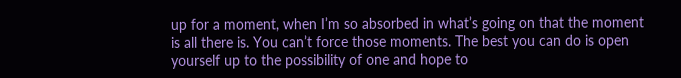up for a moment, when I’m so absorbed in what’s going on that the moment is all there is. You can’t force those moments. The best you can do is open yourself up to the possibility of one and hope to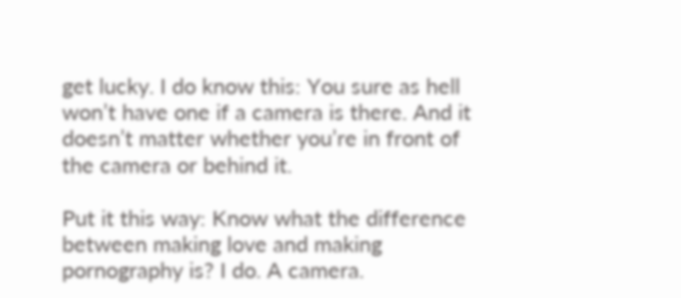get lucky. I do know this: You sure as hell won’t have one if a camera is there. And it doesn’t matter whether you’re in front of the camera or behind it.

Put it this way: Know what the difference between making love and making pornography is? I do. A camera.